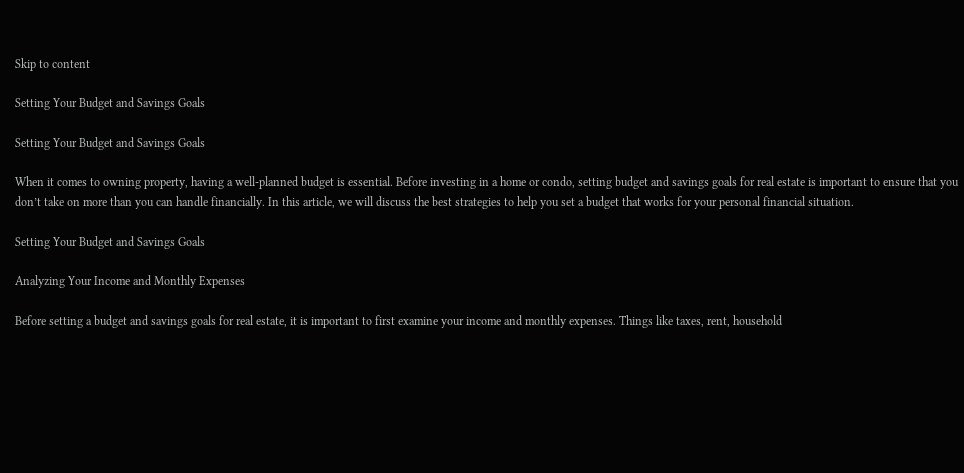Skip to content

Setting Your Budget and Savings Goals

Setting Your Budget and Savings Goals

When it comes to owning property, having a well-planned budget is essential. Before investing in a home or condo, setting budget and savings goals for real estate is important to ensure that you don’t take on more than you can handle financially. In this article, we will discuss the best strategies to help you set a budget that works for your personal financial situation.

Setting Your Budget and Savings Goals

Analyzing Your Income and Monthly Expenses

Before setting a budget and savings goals for real estate, it is important to first examine your income and monthly expenses. Things like taxes, rent, household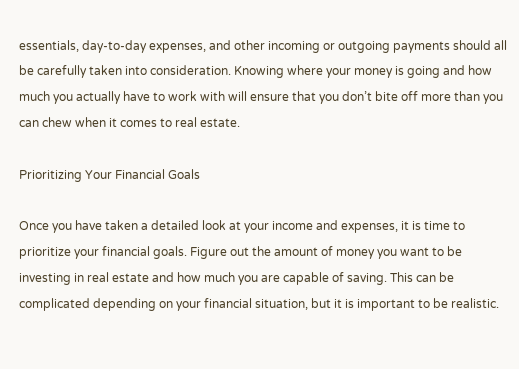essentials, day-to-day expenses, and other incoming or outgoing payments should all be carefully taken into consideration. Knowing where your money is going and how much you actually have to work with will ensure that you don’t bite off more than you can chew when it comes to real estate.

Prioritizing Your Financial Goals

Once you have taken a detailed look at your income and expenses, it is time to prioritize your financial goals. Figure out the amount of money you want to be investing in real estate and how much you are capable of saving. This can be complicated depending on your financial situation, but it is important to be realistic.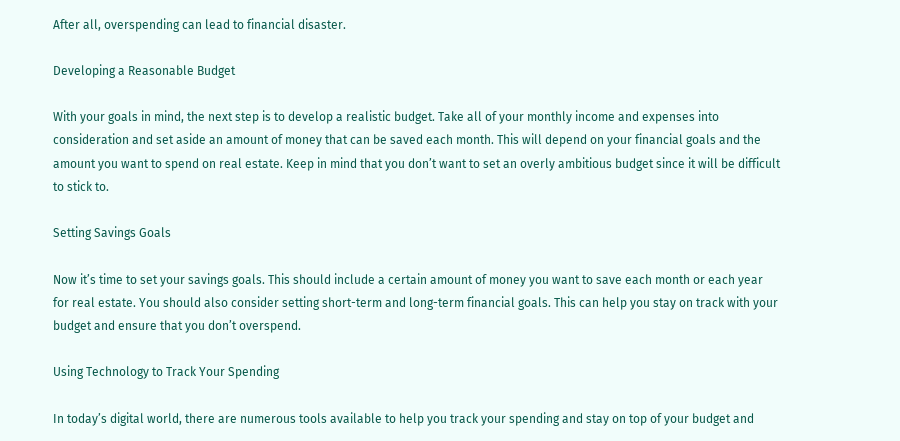After all, overspending can lead to financial disaster.

Developing a Reasonable Budget

With your goals in mind, the next step is to develop a realistic budget. Take all of your monthly income and expenses into consideration and set aside an amount of money that can be saved each month. This will depend on your financial goals and the amount you want to spend on real estate. Keep in mind that you don’t want to set an overly ambitious budget since it will be difficult to stick to.

Setting Savings Goals

Now it’s time to set your savings goals. This should include a certain amount of money you want to save each month or each year for real estate. You should also consider setting short-term and long-term financial goals. This can help you stay on track with your budget and ensure that you don’t overspend.

Using Technology to Track Your Spending

In today’s digital world, there are numerous tools available to help you track your spending and stay on top of your budget and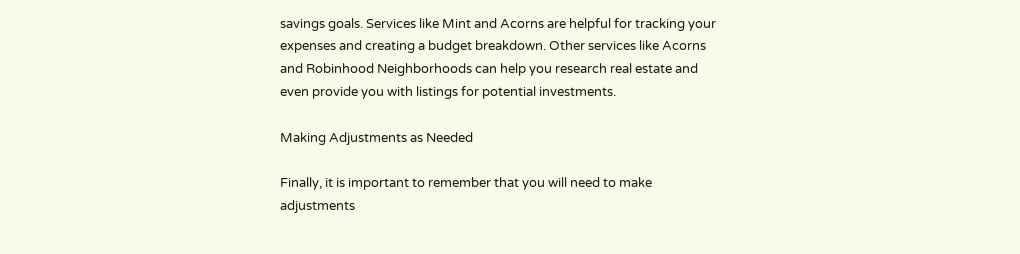savings goals. Services like Mint and Acorns are helpful for tracking your expenses and creating a budget breakdown. Other services like Acorns and Robinhood Neighborhoods can help you research real estate and even provide you with listings for potential investments.

Making Adjustments as Needed

Finally, it is important to remember that you will need to make adjustments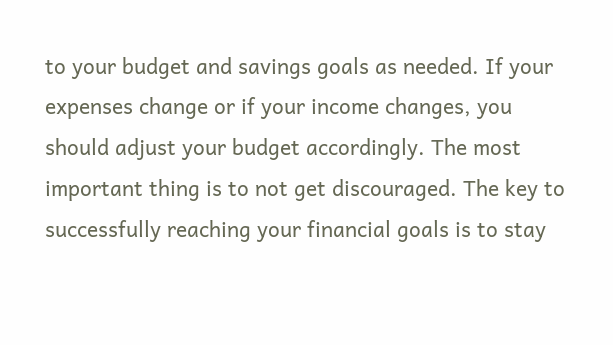to your budget and savings goals as needed. If your expenses change or if your income changes, you should adjust your budget accordingly. The most important thing is to not get discouraged. The key to successfully reaching your financial goals is to stay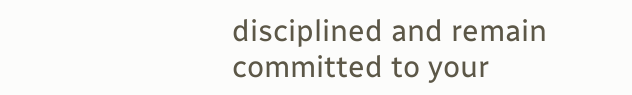disciplined and remain committed to your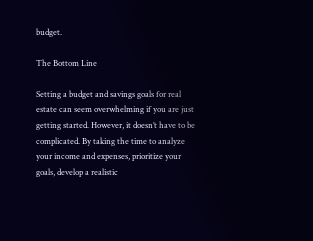budget.

The Bottom Line

Setting a budget and savings goals for real estate can seem overwhelming if you are just getting started. However, it doesn’t have to be complicated. By taking the time to analyze your income and expenses, prioritize your goals, develop a realistic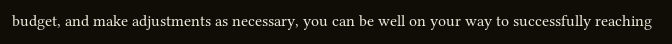budget, and make adjustments as necessary, you can be well on your way to successfully reaching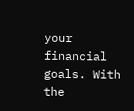your financial goals. With the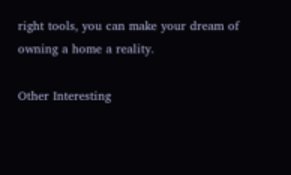right tools, you can make your dream of owning a home a reality.

Other Interesting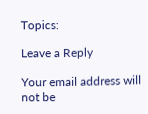Topics:

Leave a Reply

Your email address will not be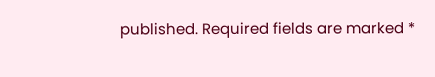published. Required fields are marked *